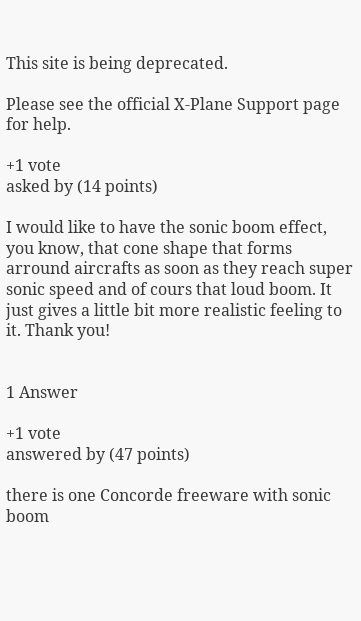This site is being deprecated.

Please see the official X‑Plane Support page for help.

+1 vote
asked by (14 points)

I would like to have the sonic boom effect, you know, that cone shape that forms arround aircrafts as soon as they reach super sonic speed and of cours that loud boom. It just gives a little bit more realistic feeling to it. Thank you!


1 Answer

+1 vote
answered by (47 points)

there is one Concorde freeware with sonic boom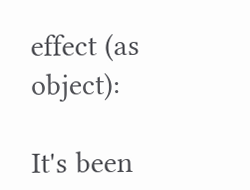effect (as object):

It's been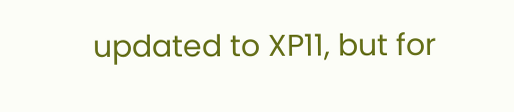updated to XP11, but for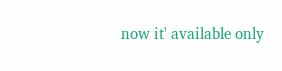now it' available only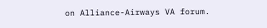on Alliance-Airways VA forum.